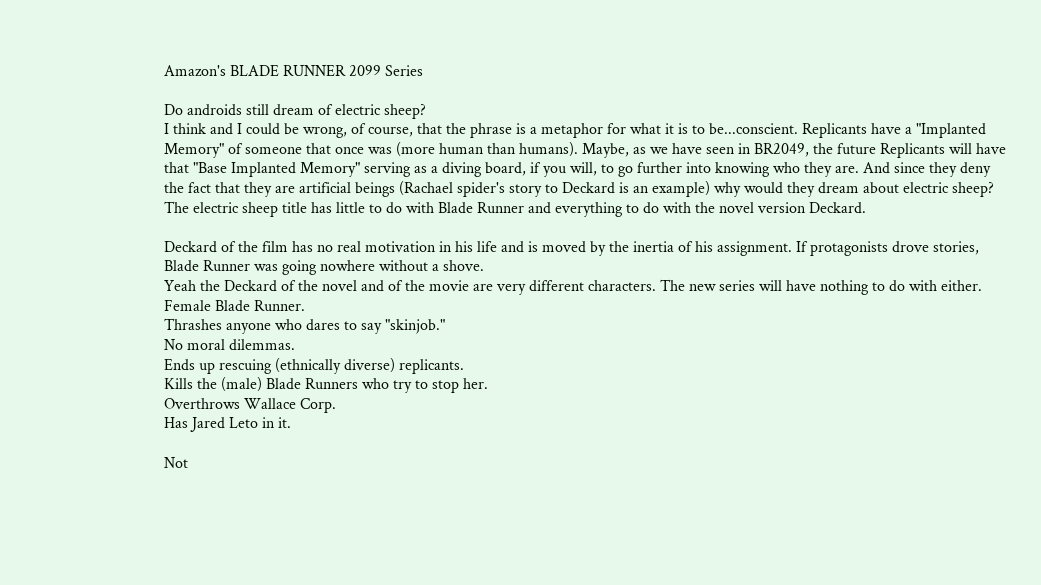Amazon's BLADE RUNNER 2099 Series

Do androids still dream of electric sheep?
I think and I could be wrong, of course, that the phrase is a metaphor for what it is to be...conscient. Replicants have a "Implanted Memory" of someone that once was (more human than humans). Maybe, as we have seen in BR2049, the future Replicants will have that "Base Implanted Memory" serving as a diving board, if you will, to go further into knowing who they are. And since they deny the fact that they are artificial beings (Rachael spider's story to Deckard is an example) why would they dream about electric sheep?
The electric sheep title has little to do with Blade Runner and everything to do with the novel version Deckard.

Deckard of the film has no real motivation in his life and is moved by the inertia of his assignment. If protagonists drove stories, Blade Runner was going nowhere without a shove.
Yeah the Deckard of the novel and of the movie are very different characters. The new series will have nothing to do with either.
Female Blade Runner.
Thrashes anyone who dares to say "skinjob."
No moral dilemmas.
Ends up rescuing (ethnically diverse) replicants.
Kills the (male) Blade Runners who try to stop her.
Overthrows Wallace Corp.
Has Jared Leto in it.

Not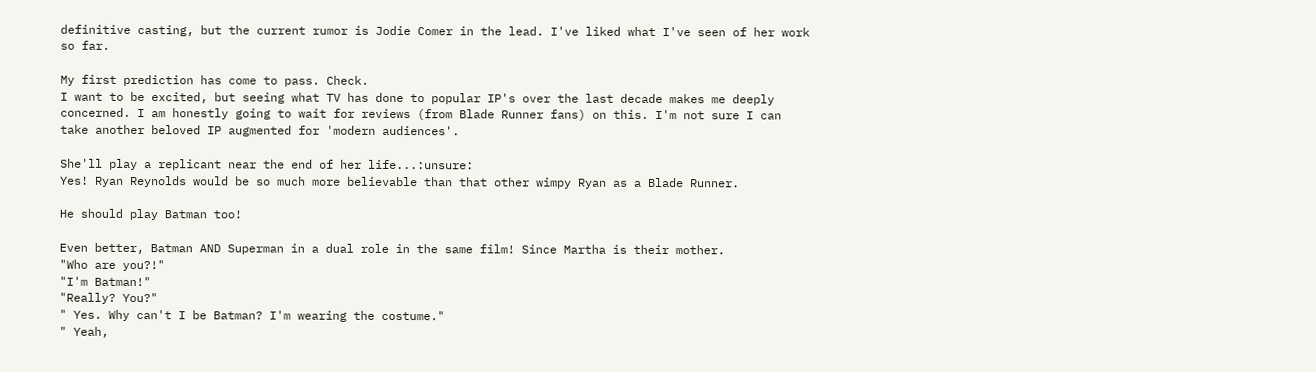definitive casting, but the current rumor is Jodie Comer in the lead. I've liked what I've seen of her work so far.

My first prediction has come to pass. Check.
I want to be excited, but seeing what TV has done to popular IP's over the last decade makes me deeply concerned. I am honestly going to wait for reviews (from Blade Runner fans) on this. I'm not sure I can take another beloved IP augmented for 'modern audiences'.

She'll play a replicant near the end of her life...:unsure:
Yes! Ryan Reynolds would be so much more believable than that other wimpy Ryan as a Blade Runner.

He should play Batman too!

Even better, Batman AND Superman in a dual role in the same film! Since Martha is their mother.
"Who are you?!"
"I'm Batman!"
"Really? You?"
" Yes. Why can't I be Batman? I'm wearing the costume."
" Yeah,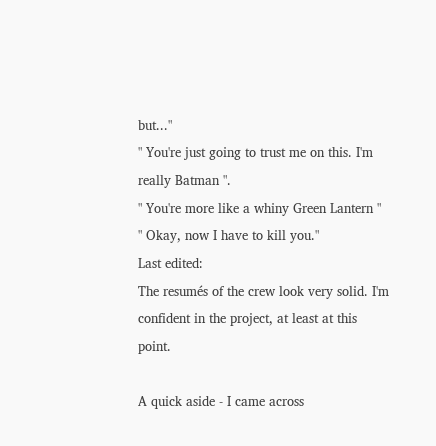but..."
" You're just going to trust me on this. I'm really Batman ".
" You're more like a whiny Green Lantern "
" Okay, now I have to kill you."
Last edited:
The resumés of the crew look very solid. I'm confident in the project, at least at this point.

A quick aside - I came across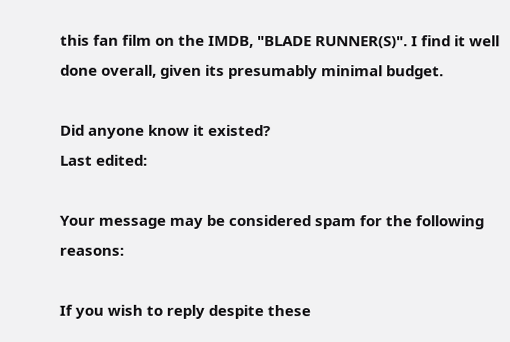this fan film on the IMDB, "BLADE RUNNER(S)". I find it well done overall, given its presumably minimal budget.

Did anyone know it existed?
Last edited:

Your message may be considered spam for the following reasons:

If you wish to reply despite these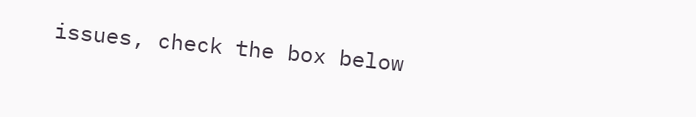issues, check the box below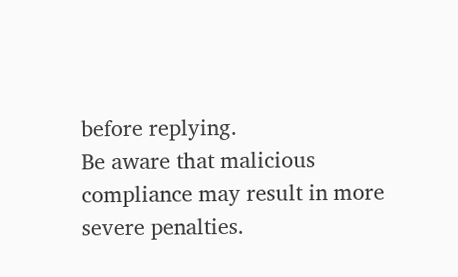before replying.
Be aware that malicious compliance may result in more severe penalties.